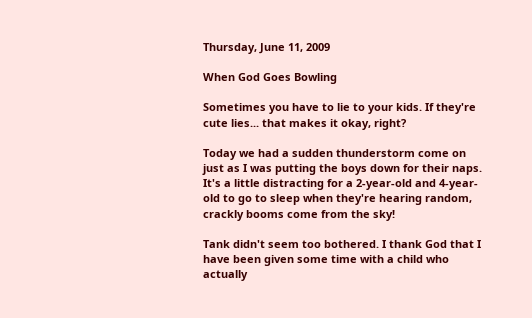Thursday, June 11, 2009

When God Goes Bowling

Sometimes you have to lie to your kids. If they're cute lies... that makes it okay, right?

Today we had a sudden thunderstorm come on just as I was putting the boys down for their naps. It's a little distracting for a 2-year-old and 4-year-old to go to sleep when they're hearing random, crackly booms come from the sky!

Tank didn't seem too bothered. I thank God that I have been given some time with a child who actually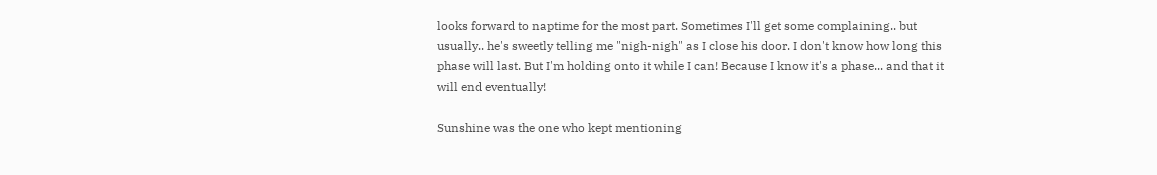looks forward to naptime for the most part. Sometimes I'll get some complaining.. but usually.. he's sweetly telling me "nigh-nigh" as I close his door. I don't know how long this phase will last. But I'm holding onto it while I can! Because I know it's a phase... and that it will end eventually!

Sunshine was the one who kept mentioning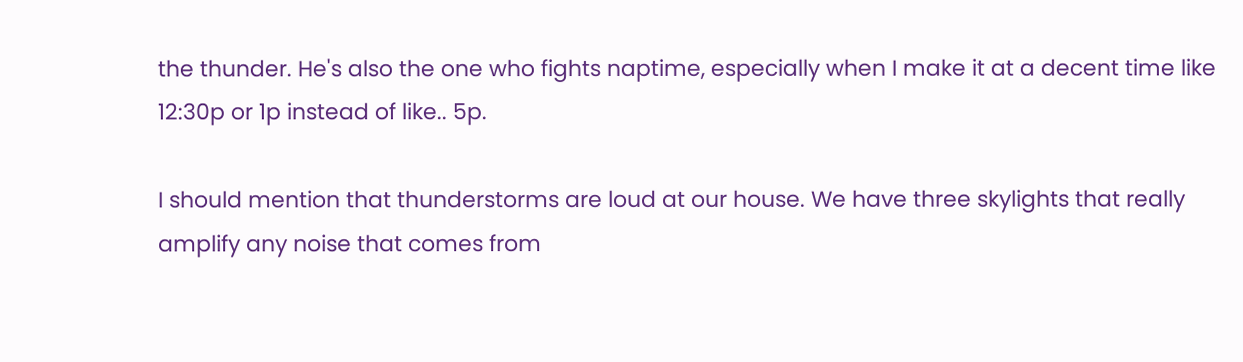the thunder. He's also the one who fights naptime, especially when I make it at a decent time like 12:30p or 1p instead of like.. 5p.

I should mention that thunderstorms are loud at our house. We have three skylights that really amplify any noise that comes from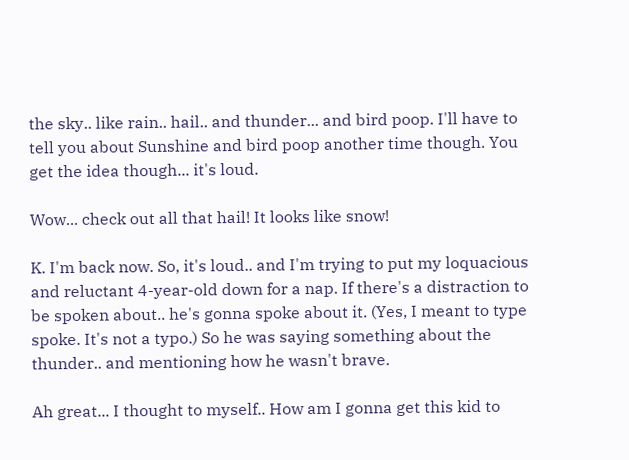the sky.. like rain.. hail.. and thunder... and bird poop. I'll have to tell you about Sunshine and bird poop another time though. You get the idea though... it's loud.

Wow... check out all that hail! It looks like snow!

K. I'm back now. So, it's loud.. and I'm trying to put my loquacious and reluctant 4-year-old down for a nap. If there's a distraction to be spoken about.. he's gonna spoke about it. (Yes, I meant to type spoke. It's not a typo.) So he was saying something about the thunder.. and mentioning how he wasn't brave.

Ah great... I thought to myself.. How am I gonna get this kid to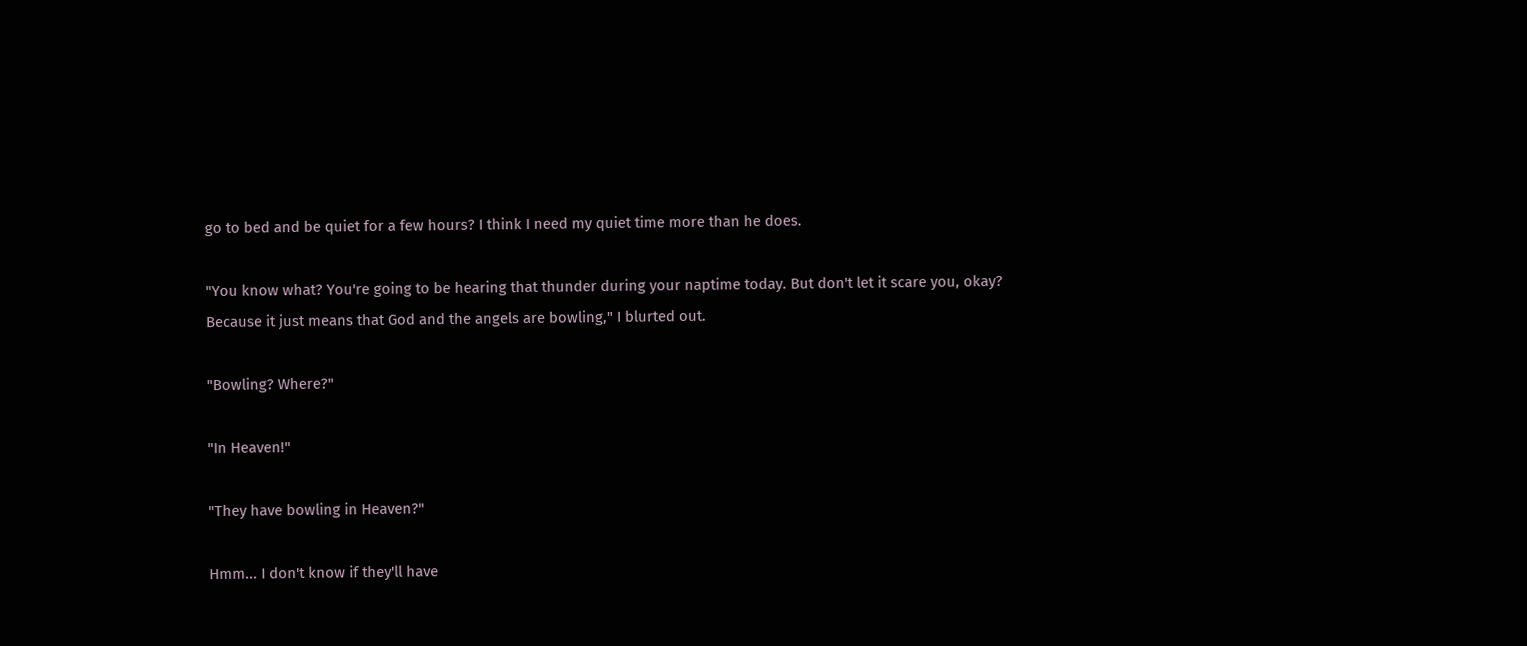go to bed and be quiet for a few hours? I think I need my quiet time more than he does.

"You know what? You're going to be hearing that thunder during your naptime today. But don't let it scare you, okay? Because it just means that God and the angels are bowling," I blurted out.

"Bowling? Where?"

"In Heaven!"

"They have bowling in Heaven?"

Hmm... I don't know if they'll have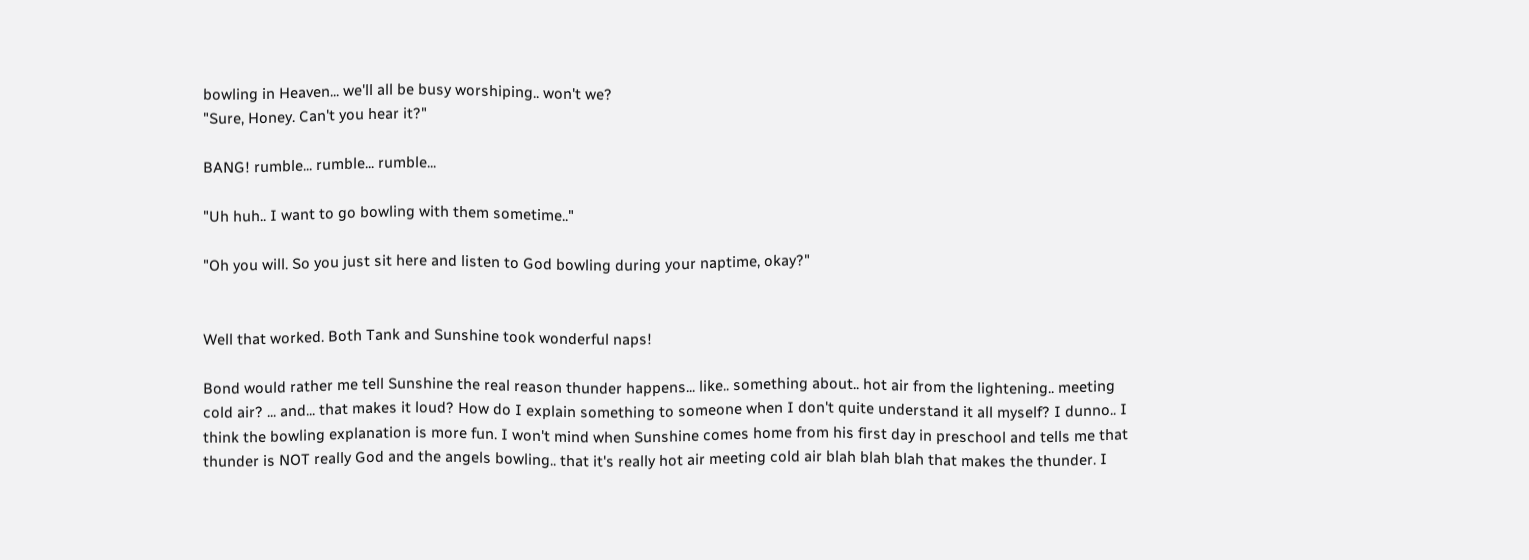bowling in Heaven... we'll all be busy worshiping.. won't we?
"Sure, Honey. Can't you hear it?"

BANG! rumble... rumble... rumble...

"Uh huh.. I want to go bowling with them sometime.."

"Oh you will. So you just sit here and listen to God bowling during your naptime, okay?"


Well that worked. Both Tank and Sunshine took wonderful naps!

Bond would rather me tell Sunshine the real reason thunder happens... like.. something about.. hot air from the lightening.. meeting cold air? ... and... that makes it loud? How do I explain something to someone when I don't quite understand it all myself? I dunno.. I think the bowling explanation is more fun. I won't mind when Sunshine comes home from his first day in preschool and tells me that thunder is NOT really God and the angels bowling.. that it's really hot air meeting cold air blah blah blah that makes the thunder. I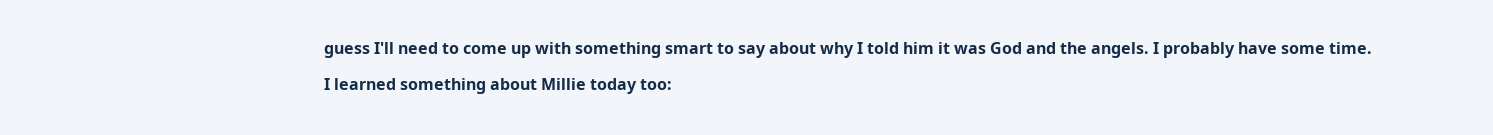guess I'll need to come up with something smart to say about why I told him it was God and the angels. I probably have some time.

I learned something about Millie today too: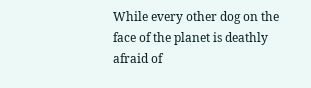While every other dog on the face of the planet is deathly afraid of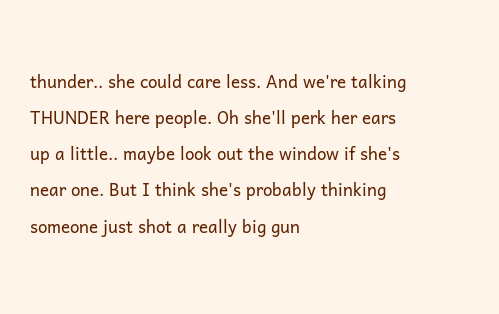thunder.. she could care less. And we're talking THUNDER here people. Oh she'll perk her ears up a little.. maybe look out the window if she's near one. But I think she's probably thinking someone just shot a really big gun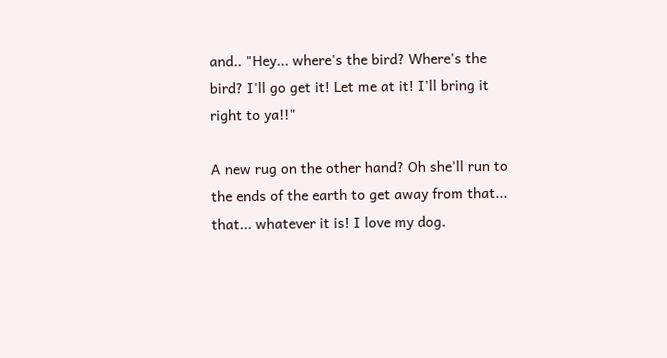and.. "Hey... where's the bird? Where's the bird? I'll go get it! Let me at it! I'll bring it right to ya!!"

A new rug on the other hand? Oh she'll run to the ends of the earth to get away from that... that... whatever it is! I love my dog.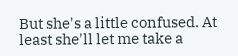But she's a little confused. At least she'll let me take a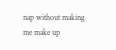nap without making me make up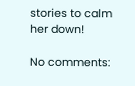stories to calm her down!

No comments: